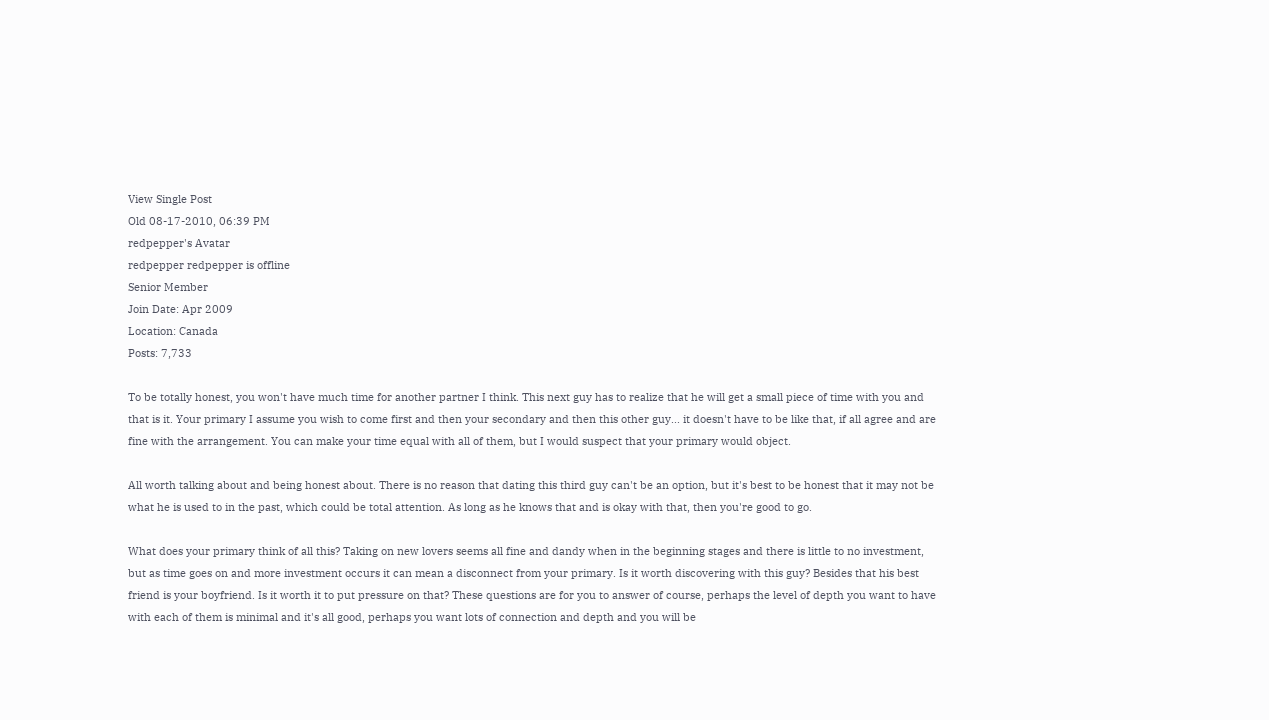View Single Post
Old 08-17-2010, 06:39 PM
redpepper's Avatar
redpepper redpepper is offline
Senior Member
Join Date: Apr 2009
Location: Canada
Posts: 7,733

To be totally honest, you won't have much time for another partner I think. This next guy has to realize that he will get a small piece of time with you and that is it. Your primary I assume you wish to come first and then your secondary and then this other guy... it doesn't have to be like that, if all agree and are fine with the arrangement. You can make your time equal with all of them, but I would suspect that your primary would object.

All worth talking about and being honest about. There is no reason that dating this third guy can't be an option, but it's best to be honest that it may not be what he is used to in the past, which could be total attention. As long as he knows that and is okay with that, then you're good to go.

What does your primary think of all this? Taking on new lovers seems all fine and dandy when in the beginning stages and there is little to no investment, but as time goes on and more investment occurs it can mean a disconnect from your primary. Is it worth discovering with this guy? Besides that his best friend is your boyfriend. Is it worth it to put pressure on that? These questions are for you to answer of course, perhaps the level of depth you want to have with each of them is minimal and it's all good, perhaps you want lots of connection and depth and you will be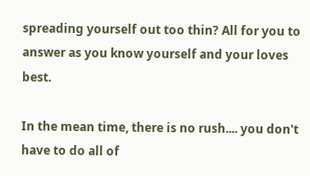spreading yourself out too thin? All for you to answer as you know yourself and your loves best.

In the mean time, there is no rush.... you don't have to do all of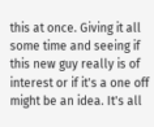this at once. Giving it all some time and seeing if this new guy really is of interest or if it's a one off might be an idea. It's all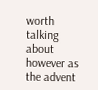worth talking about however as the advent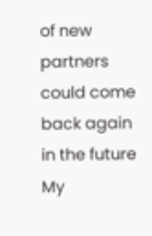of new partners could come back again in the future
My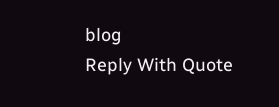blog
Reply With Quote